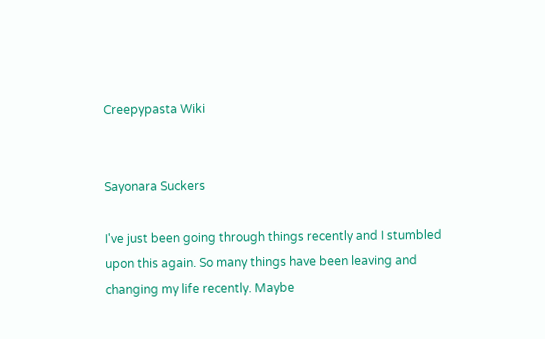Creepypasta Wiki


Sayonara Suckers

I've just been going through things recently and I stumbled upon this again. So many things have been leaving and changing my life recently. Maybe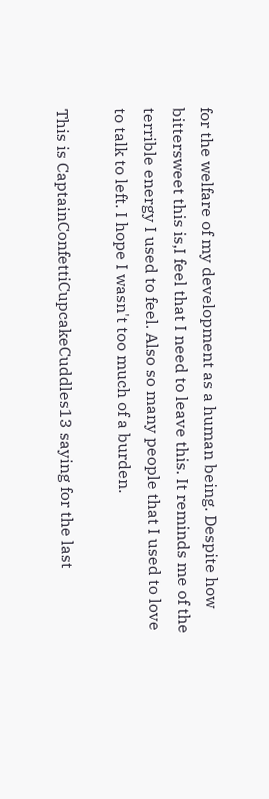for the welfare of my development as a human being. Despite how bittersweet this is,I feel that I need to leave this. It reminds me of the terrible energy I used to feel. Also so many people that I used to love to talk to left. I hope I wasn't too much of a burden.

This is CaptainConfettiCupcakeCuddles13 saying for the last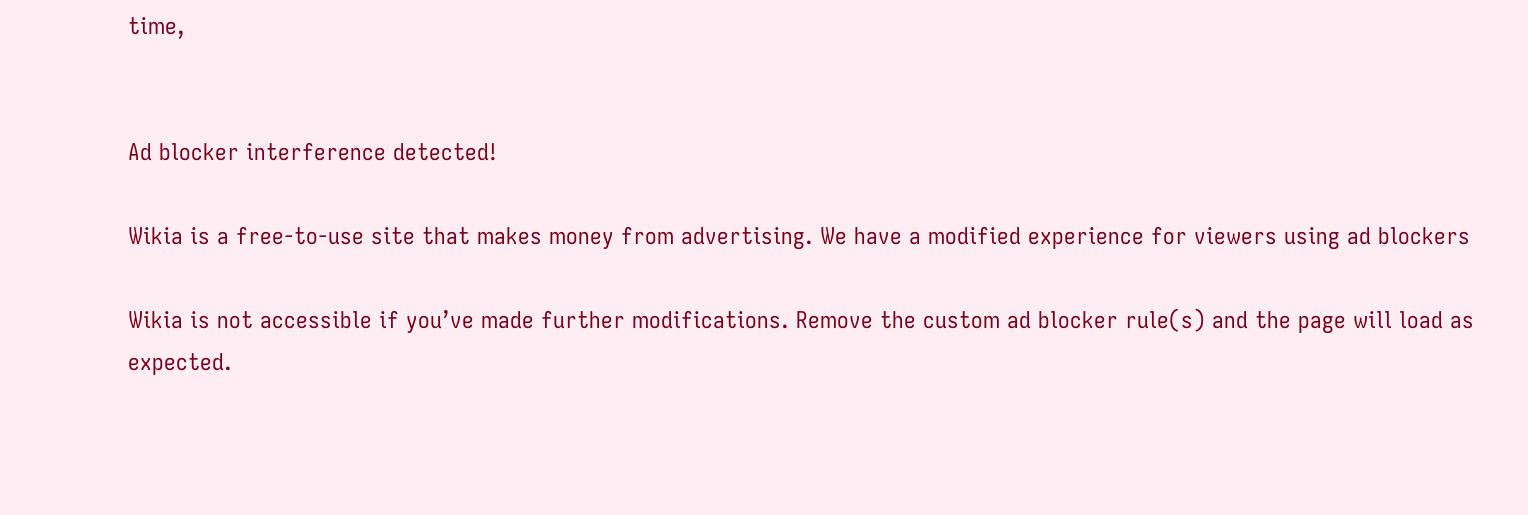time,


Ad blocker interference detected!

Wikia is a free-to-use site that makes money from advertising. We have a modified experience for viewers using ad blockers

Wikia is not accessible if you’ve made further modifications. Remove the custom ad blocker rule(s) and the page will load as expected.